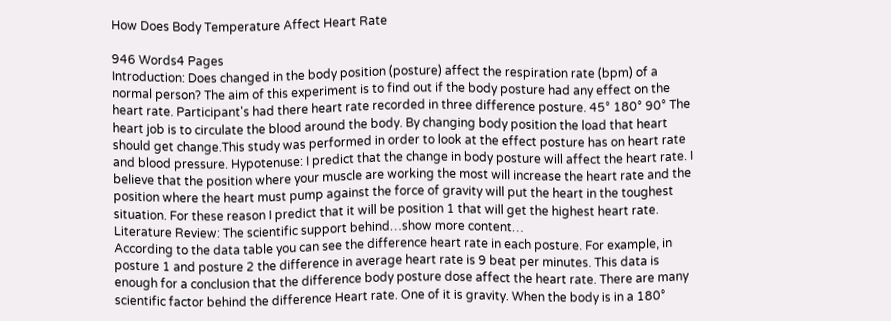How Does Body Temperature Affect Heart Rate

946 Words4 Pages
Introduction: Does changed in the body position (posture) affect the respiration rate (bpm) of a normal person? The aim of this experiment is to find out if the body posture had any effect on the heart rate. Participant's had there heart rate recorded in three difference posture. 45° 180° 90° The heart job is to circulate the blood around the body. By changing body position the load that heart should get change.This study was performed in order to look at the effect posture has on heart rate and blood pressure. Hypotenuse: I predict that the change in body posture will affect the heart rate. I believe that the position where your muscle are working the most will increase the heart rate and the position where the heart must pump against the force of gravity will put the heart in the toughest situation. For these reason I predict that it will be position 1 that will get the highest heart rate. Literature Review: The scientific support behind…show more content…
According to the data table you can see the difference heart rate in each posture. For example, in posture 1 and posture 2 the difference in average heart rate is 9 beat per minutes. This data is enough for a conclusion that the difference body posture dose affect the heart rate. There are many scientific factor behind the difference Heart rate. One of it is gravity. When the body is in a 180°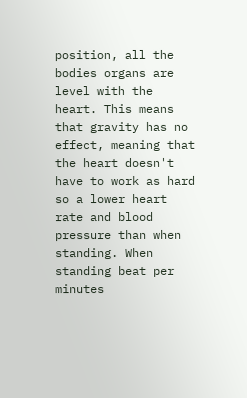position, all the bodies organs are level with the heart. This means that gravity has no effect, meaning that the heart doesn't have to work as hard so a lower heart rate and blood pressure than when standing. When standing beat per minutes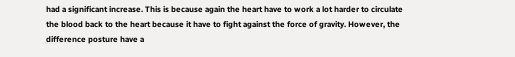had a significant increase. This is because again the heart have to work a lot harder to circulate the blood back to the heart because it have to fight against the force of gravity. However, the difference posture have a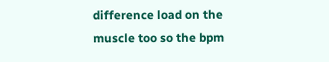difference load on the muscle too so the bpm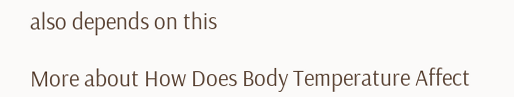also depends on this

More about How Does Body Temperature Affect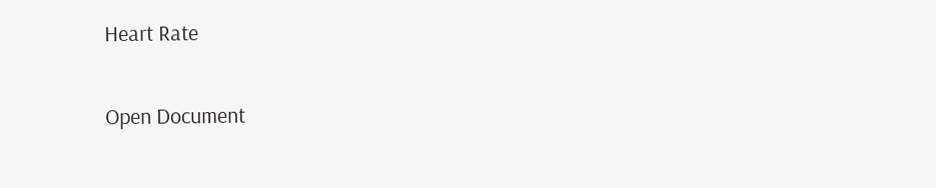Heart Rate

Open Document